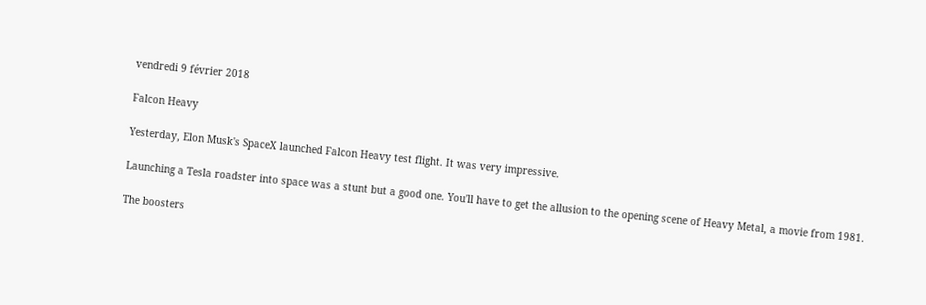vendredi 9 février 2018

Falcon Heavy

Yesterday, Elon Musk's SpaceX launched Falcon Heavy test flight. It was very impressive.

Launching a Tesla roadster into space was a stunt but a good one. You'll have to get the allusion to the opening scene of Heavy Metal, a movie from 1981.

The boosters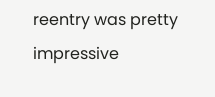reentry was pretty impressive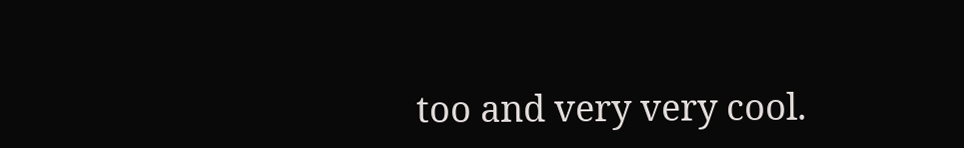too and very very cool.